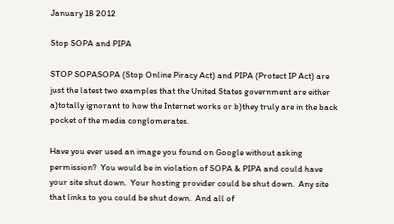January 18 2012

Stop SOPA and PIPA

STOP SOPASOPA (Stop Online Piracy Act) and PIPA (Protect IP Act) are just the latest two examples that the United States government are either a)totally ignorant to how the Internet works or b)they truly are in the back pocket of the media conglomerates.

Have you ever used an image you found on Google without asking permission?  You would be in violation of SOPA & PIPA and could have your site shut down.  Your hosting provider could be shut down.  Any site that links to you could be shut down.  And all of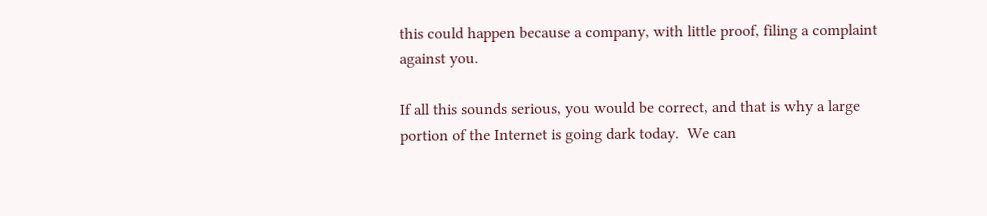this could happen because a company, with little proof, filing a complaint against you.

If all this sounds serious, you would be correct, and that is why a large portion of the Internet is going dark today.  We can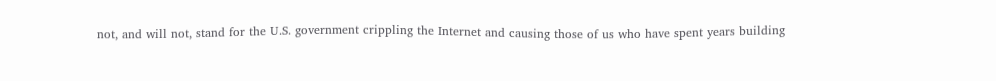not, and will not, stand for the U.S. government crippling the Internet and causing those of us who have spent years building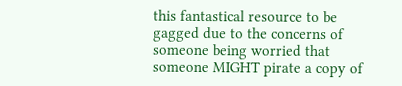this fantastical resource to be gagged due to the concerns of someone being worried that someone MIGHT pirate a copy of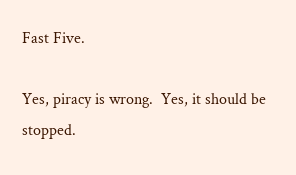Fast Five.

Yes, piracy is wrong.  Yes, it should be stopped.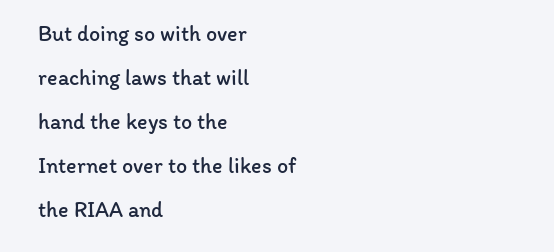But doing so with over reaching laws that will hand the keys to the Internet over to the likes of the RIAA and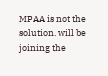MPAA is not the solution. will be joining the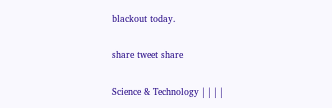blackout today.

share tweet share

Science & Technology | | | |